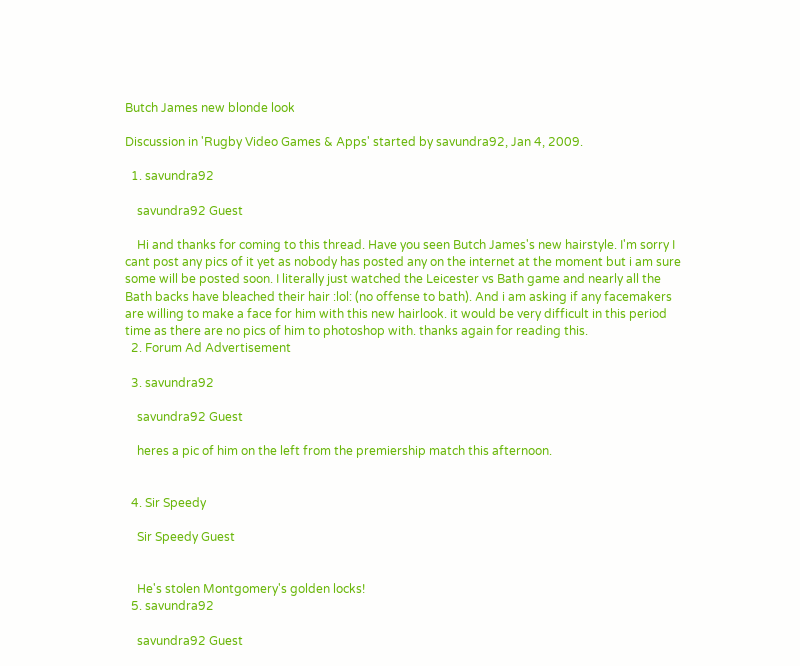Butch James new blonde look

Discussion in 'Rugby Video Games & Apps' started by savundra92, Jan 4, 2009.

  1. savundra92

    savundra92 Guest

    Hi and thanks for coming to this thread. Have you seen Butch James's new hairstyle. I'm sorry I cant post any pics of it yet as nobody has posted any on the internet at the moment but i am sure some will be posted soon. I literally just watched the Leicester vs Bath game and nearly all the Bath backs have bleached their hair :lol: (no offense to bath). And i am asking if any facemakers are willing to make a face for him with this new hairlook. it would be very difficult in this period time as there are no pics of him to photoshop with. thanks again for reading this.
  2. Forum Ad Advertisement

  3. savundra92

    savundra92 Guest

    heres a pic of him on the left from the premiership match this afternoon.


  4. Sir Speedy

    Sir Speedy Guest


    He's stolen Montgomery's golden locks!
  5. savundra92

    savundra92 Guest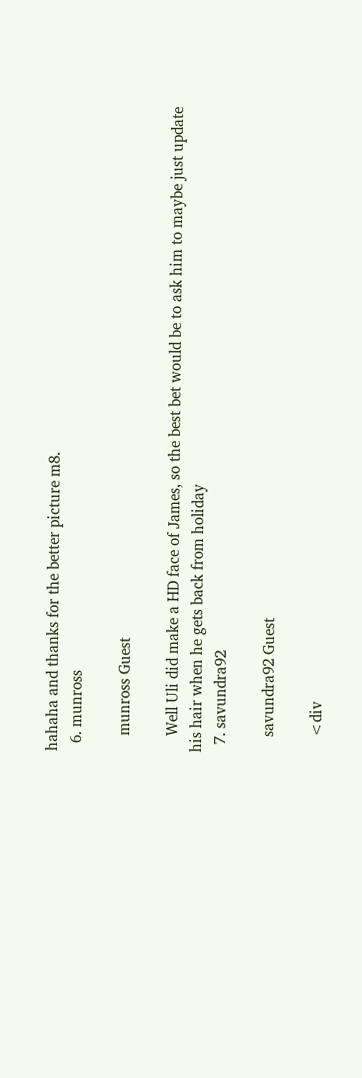hahaha and thanks for the better picture m8.
  6. munross

    munross Guest

    Well Uli did make a HD face of James, so the best bet would be to ask him to maybe just update his hair when he gets back from holiday
  7. savundra92

    savundra92 Guest

    <div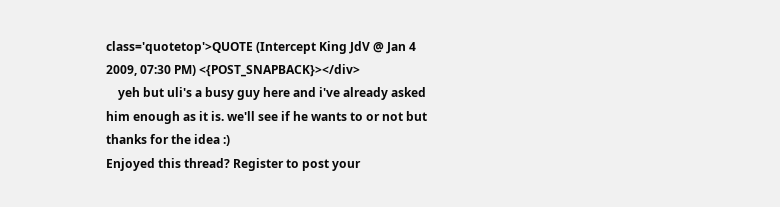class='quotetop'>QUOTE (Intercept King JdV @ Jan 4 2009, 07:30 PM) <{POST_SNAPBACK}></div>
    yeh but uli's a busy guy here and i've already asked him enough as it is. we'll see if he wants to or not but thanks for the idea :)
Enjoyed this thread? Register to post your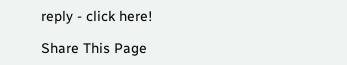reply - click here!

Share This Page